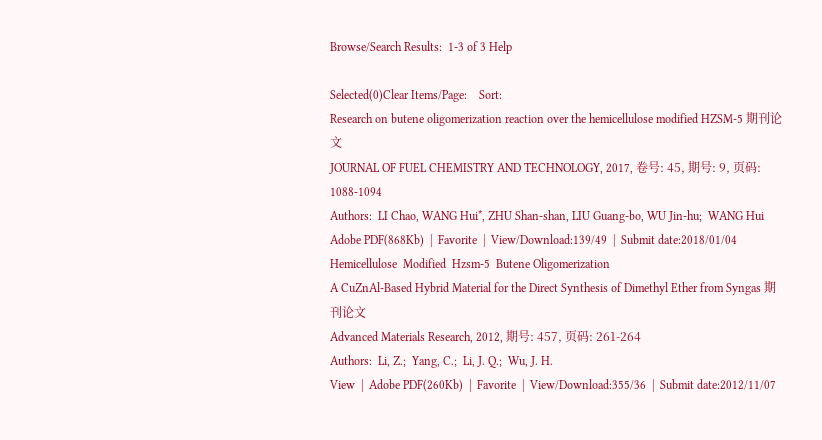Browse/Search Results:  1-3 of 3 Help

Selected(0)Clear Items/Page:    Sort:
Research on butene oligomerization reaction over the hemicellulose modified HZSM-5 期刊论文
JOURNAL OF FUEL CHEMISTRY AND TECHNOLOGY, 2017, 卷号: 45, 期号: 9, 页码: 1088-1094
Authors:  LI Chao, WANG Hui*, ZHU Shan-shan, LIU Guang-bo, WU Jin-hu;  WANG Hui
Adobe PDF(868Kb)  |  Favorite  |  View/Download:139/49  |  Submit date:2018/01/04
Hemicellulose  Modified  Hzsm-5  Butene Oligomerization
A CuZnAl-Based Hybrid Material for the Direct Synthesis of Dimethyl Ether from Syngas 期刊论文
Advanced Materials Research, 2012, 期号: 457, 页码: 261-264
Authors:  Li, Z.;  Yang, C.;  Li, J. Q.;  Wu, J. H.
View  |  Adobe PDF(260Kb)  |  Favorite  |  View/Download:355/36  |  Submit date:2012/11/07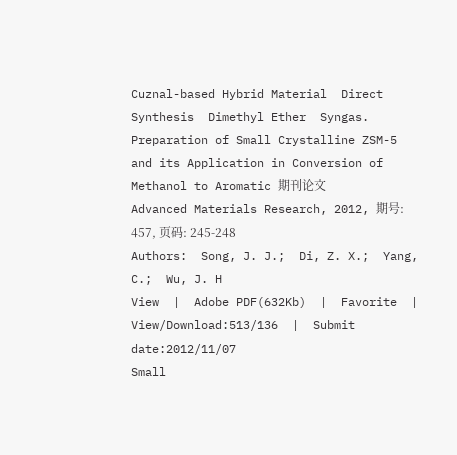Cuznal-based Hybrid Material  Direct Synthesis  Dimethyl Ether  Syngas.
Preparation of Small Crystalline ZSM-5 and its Application in Conversion of Methanol to Aromatic 期刊论文
Advanced Materials Research, 2012, 期号: 457, 页码: 245-248
Authors:  Song, J. J.;  Di, Z. X.;  Yang, C.;  Wu, J. H
View  |  Adobe PDF(632Kb)  |  Favorite  |  View/Download:513/136  |  Submit date:2012/11/07
Small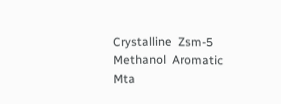Crystalline  Zsm-5  Methanol  Aromatic  Mta